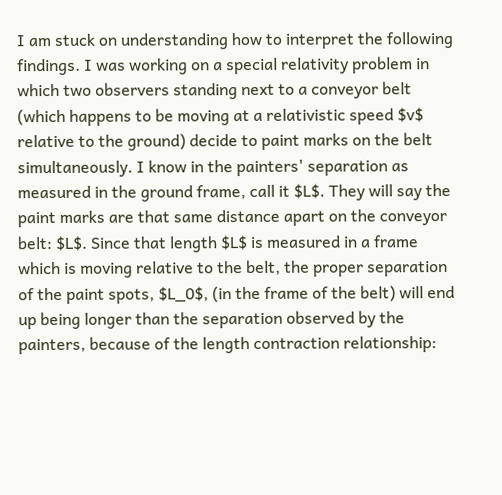I am stuck on understanding how to interpret the following findings. I was working on a special relativity problem in which two observers standing next to a conveyor belt (which happens to be moving at a relativistic speed $v$ relative to the ground) decide to paint marks on the belt simultaneously. I know in the painters' separation as measured in the ground frame, call it $L$. They will say the paint marks are that same distance apart on the conveyor belt: $L$. Since that length $L$ is measured in a frame which is moving relative to the belt, the proper separation of the paint spots, $L_0$, (in the frame of the belt) will end up being longer than the separation observed by the painters, because of the length contraction relationship: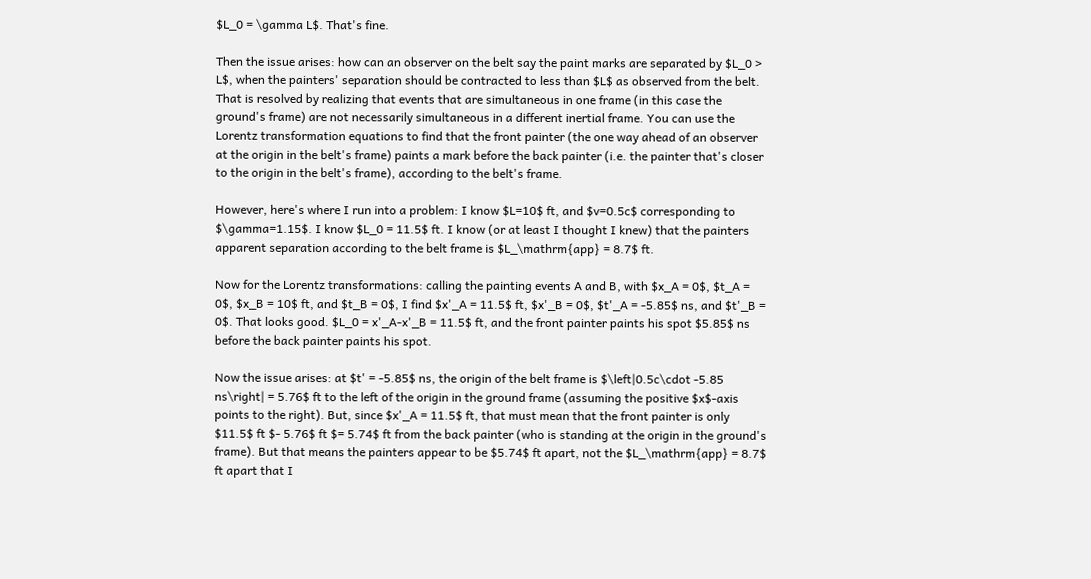$L_0 = \gamma L$. That's fine.

Then the issue arises: how can an observer on the belt say the paint marks are separated by $L_0 > L$, when the painters' separation should be contracted to less than $L$ as observed from the belt. That is resolved by realizing that events that are simultaneous in one frame (in this case the ground's frame) are not necessarily simultaneous in a different inertial frame. You can use the Lorentz transformation equations to find that the front painter (the one way ahead of an observer at the origin in the belt's frame) paints a mark before the back painter (i.e. the painter that's closer to the origin in the belt's frame), according to the belt's frame.

However, here's where I run into a problem: I know $L=10$ ft, and $v=0.5c$ corresponding to $\gamma=1.15$. I know $L_0 = 11.5$ ft. I know (or at least I thought I knew) that the painters apparent separation according to the belt frame is $L_\mathrm{app} = 8.7$ ft.

Now for the Lorentz transformations: calling the painting events A and B, with $x_A = 0$, $t_A = 0$, $x_B = 10$ ft, and $t_B = 0$, I find $x'_A = 11.5$ ft, $x'_B = 0$, $t'_A = -5.85$ ns, and $t'_B = 0$. That looks good. $L_0 = x'_A-x'_B = 11.5$ ft, and the front painter paints his spot $5.85$ ns before the back painter paints his spot.

Now the issue arises: at $t' = -5.85$ ns, the origin of the belt frame is $\left|0.5c\cdot -5.85 ns\right| = 5.76$ ft to the left of the origin in the ground frame (assuming the positive $x$-axis points to the right). But, since $x'_A = 11.5$ ft, that must mean that the front painter is only $11.5$ ft $- 5.76$ ft $= 5.74$ ft from the back painter (who is standing at the origin in the ground's frame). But that means the painters appear to be $5.74$ ft apart, not the $L_\mathrm{app} = 8.7$ ft apart that I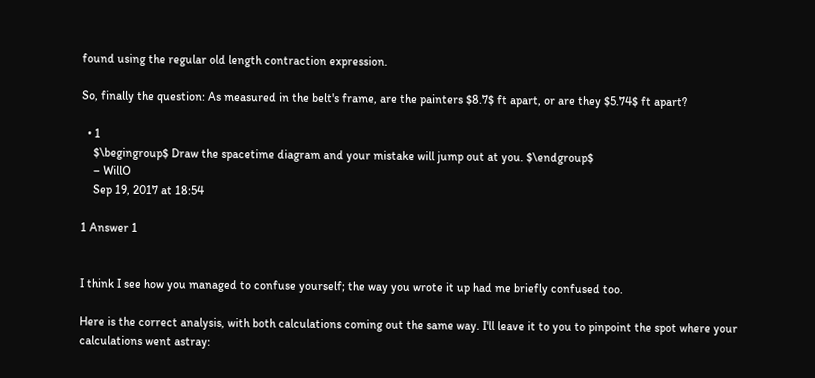found using the regular old length contraction expression.

So, finally the question: As measured in the belt's frame, are the painters $8.7$ ft apart, or are they $5.74$ ft apart?

  • 1
    $\begingroup$ Draw the spacetime diagram and your mistake will jump out at you. $\endgroup$
    – WillO
    Sep 19, 2017 at 18:54

1 Answer 1


I think I see how you managed to confuse yourself; the way you wrote it up had me briefly confused too.

Here is the correct analysis, with both calculations coming out the same way. I'll leave it to you to pinpoint the spot where your calculations went astray: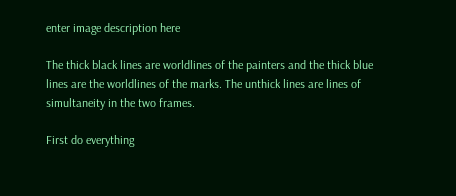enter image description here

The thick black lines are worldlines of the painters and the thick blue lines are the worldlines of the marks. The unthick lines are lines of simultaneity in the two frames.

First do everything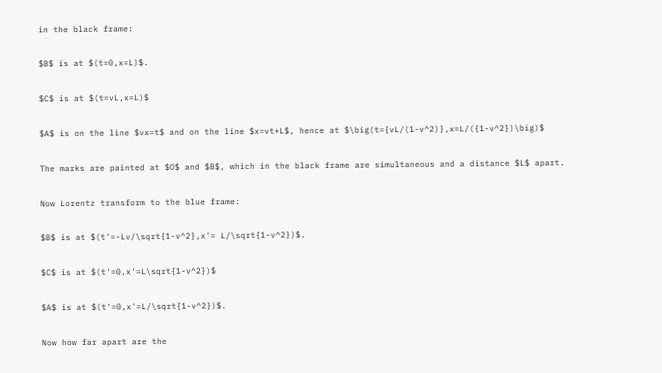in the black frame:

$B$ is at $(t=0,x=L)$.

$C$ is at $(t=vL,x=L)$

$A$ is on the line $vx=t$ and on the line $x=vt+L$, hence at $\big(t={vL/(1-v^2)},x=L/({1-v^2})\big)$

The marks are painted at $O$ and $B$, which in the black frame are simultaneous and a distance $L$ apart.

Now Lorentz transform to the blue frame:

$B$ is at $(t'=-Lv/\sqrt{1-v^2},x'= L/\sqrt{1-v^2})$.

$C$ is at $(t'=0,x'=L\sqrt{1-v^2})$

$A$ is at $(t'=0,x'=L/\sqrt{1-v^2})$.

Now how far apart are the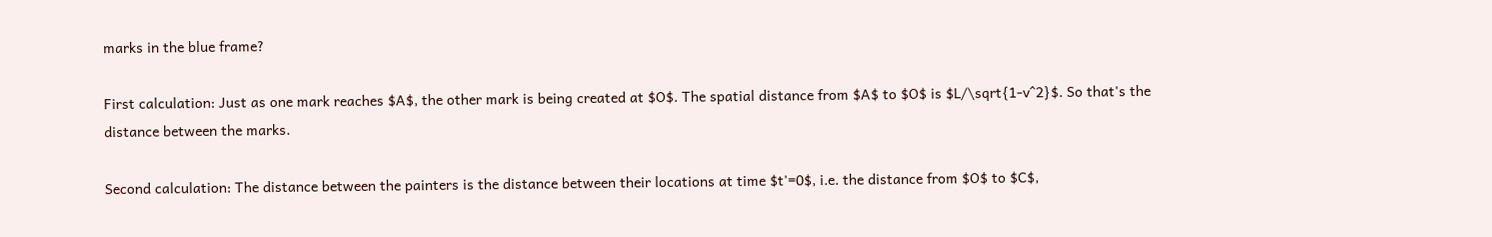marks in the blue frame?

First calculation: Just as one mark reaches $A$, the other mark is being created at $O$. The spatial distance from $A$ to $O$ is $L/\sqrt{1-v^2}$. So that's the distance between the marks.

Second calculation: The distance between the painters is the distance between their locations at time $t'=0$, i.e. the distance from $O$ to $C$,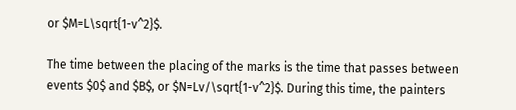or $M=L\sqrt{1-v^2}$.

The time between the placing of the marks is the time that passes between events $0$ and $B$, or $N=Lv/\sqrt{1-v^2}$. During this time, the painters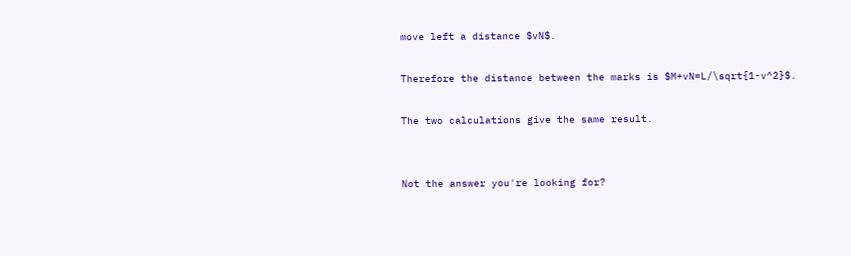move left a distance $vN$.

Therefore the distance between the marks is $M+vN=L/\sqrt{1-v^2}$.

The two calculations give the same result.


Not the answer you're looking for?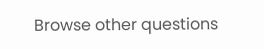Browse other questions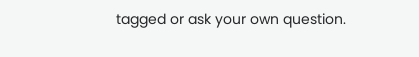tagged or ask your own question.